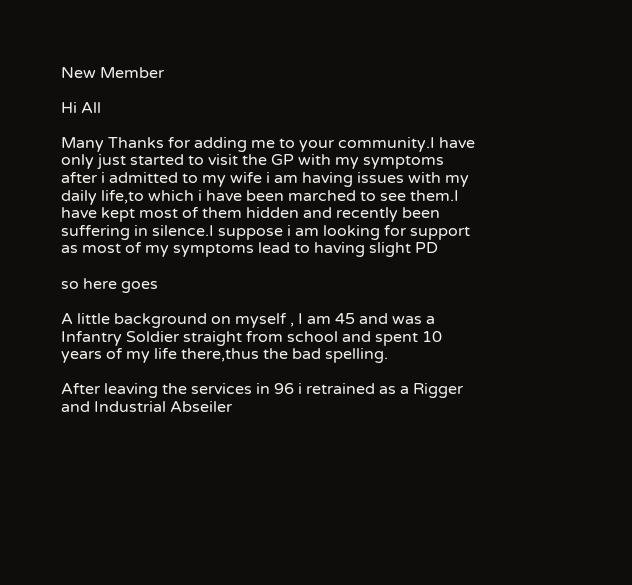New Member

Hi All

Many Thanks for adding me to your community.I have only just started to visit the GP with my symptoms after i admitted to my wife i am having issues with my daily life,to which i have been marched to see them.I have kept most of them hidden and recently been suffering in silence.I suppose i am looking for support as most of my symptoms lead to having slight PD

so here goes

A little background on myself , I am 45 and was a Infantry Soldier straight from school and spent 10 years of my life there,thus the bad spelling.

After leaving the services in 96 i retrained as a Rigger and Industrial Abseiler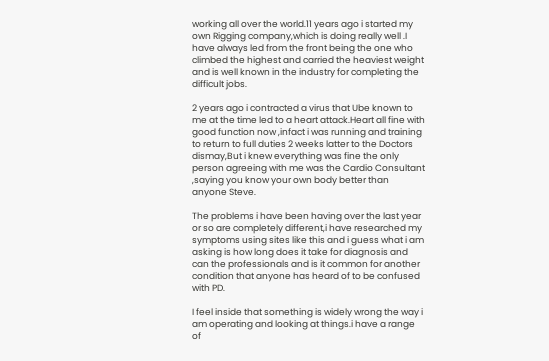working all over the world.11 years ago i started my own Rigging company,which is doing really well .I have always led from the front being the one who climbed the highest and carried the heaviest weight and is well known in the industry for completing the difficult jobs.

2 years ago i contracted a virus that Ube known to  me at the time led to a heart attack.Heart all fine with good function now ,infact i was running and training to return to full duties 2 weeks latter to the Doctors dismay,But i knew everything was fine the only person agreeing with me was the Cardio Consultant ,saying you know your own body better than anyone Steve.

The problems i have been having over the last year or so are completely different,i have researched my symptoms using sites like this and i guess what i am asking is how long does it take for diagnosis and can the professionals and is it common for another condition that anyone has heard of to be confused with PD.

I feel inside that something is widely wrong the way i am operating and looking at things.i have a range of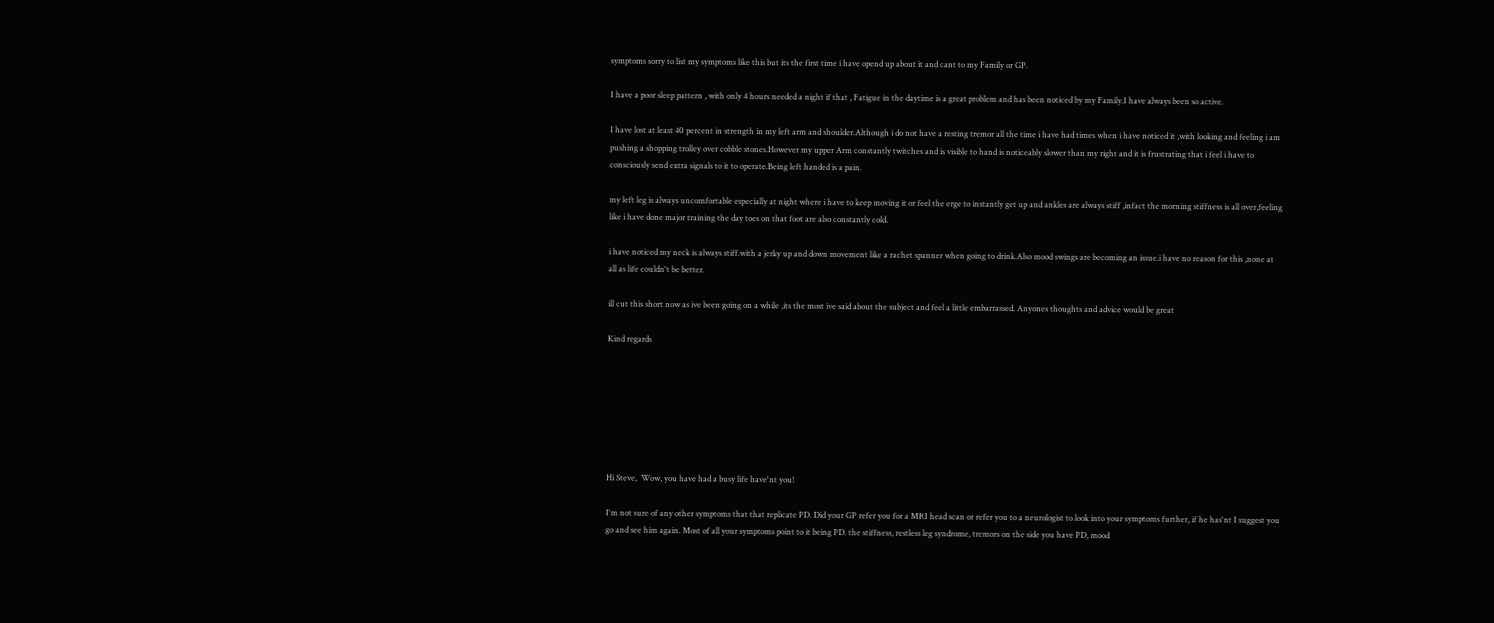symptoms sorry to list my symptoms like this but its the first time i have opend up about it and cant to my Family or GP.

I have a poor sleep pattern , with only 4 hours needed a night if that , Fatigue in the daytime is a great problem and has been noticed by my Family.I have always been so active.

I have lost at least 40 percent in strength in my left arm and shoulder.Although i do not have a resting tremor all the time i have had times when i have noticed it ,with looking and feeling i am pushing a shopping trolley over cobble stones.However my upper Arm constantly twitches and is visible to hand is noticeably slower than my right and it is frustrating that i feel i have to consciously send extra signals to it to operate.Being left handed is a pain.

my left leg is always uncomfortable especially at night where i have to keep moving it or feel the erge to instantly get up and ankles are always stiff ,infact the morning stiffness is all over,feeling like i have done major training the day toes on that foot are also constantly cold.

i have noticed my neck is always stiff.with a jerky up and down movement like a rachet spanner when going to drink.Also mood swings are becoming an issue.i have no reason for this ,none at all as life couldn't be better.

ill cut this short now as ive been going on a while ,its the most ive said about the subject and feel a little embarrassed. Anyones thoughts and advice would be great

Kind regards







Hi Steve,  Wow, you have had a busy life have'nt you!

I'm not sure of any other symptoms that that replicate PD. Did your GP refer you for a MRI head scan or refer you to a neurologist to look into your symptoms further, if he has'nt I suggest you go and see him again. Most of all your symptoms point to it being PD. the stiffness, restless leg syndrome, tremors on the side you have PD, mood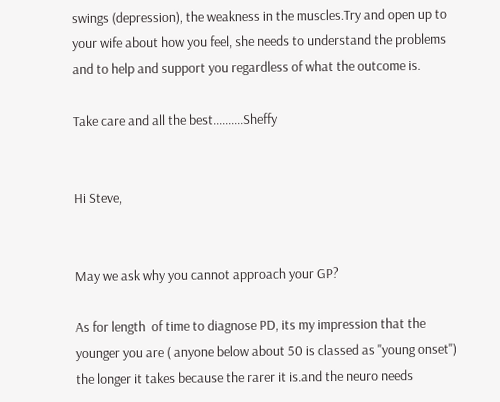swings (depression), the weakness in the muscles.Try and open up to your wife about how you feel, she needs to understand the problems and to help and support you regardless of what the outcome is.

Take care and all the best..........Sheffy


Hi Steve,


May we ask why you cannot approach your GP?

As for length  of time to diagnose PD, its my impression that the younger you are ( anyone below about 50 is classed as "young onset") the longer it takes because the rarer it is.and the neuro needs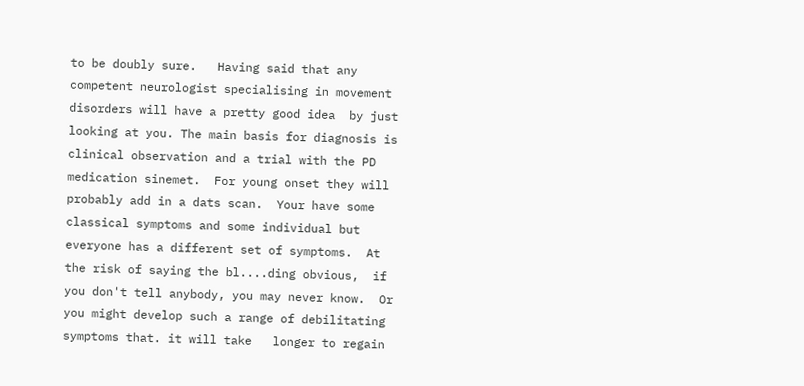to be doubly sure.   Having said that any competent neurologist specialising in movement disorders will have a pretty good idea  by just looking at you. The main basis for diagnosis is clinical observation and a trial with the PD medication sinemet.  For young onset they will probably add in a dats scan.  Your have some classical symptoms and some individual but everyone has a different set of symptoms.  At the risk of saying the bl....ding obvious,  if you don't tell anybody, you may never know.  Or you might develop such a range of debilitating symptoms that. it will take   longer to regain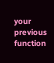your previous function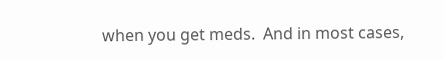when you get meds.  And in most cases,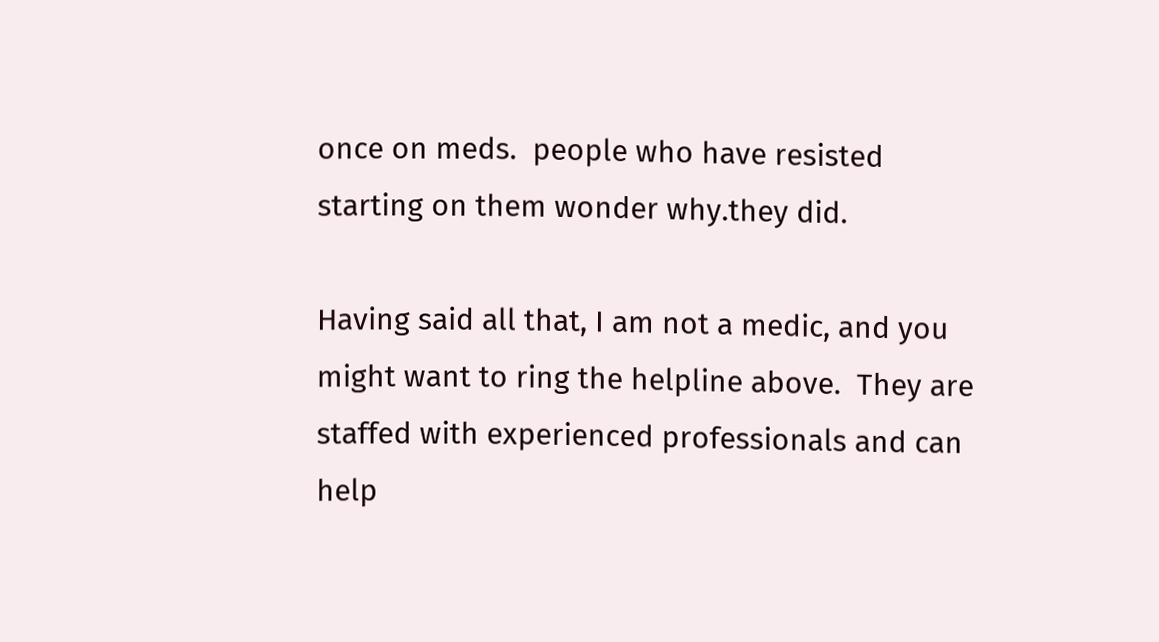once on meds.  people who have resisted starting on them wonder why.they did.

Having said all that, I am not a medic, and you might want to ring the helpline above.  They are staffed with experienced professionals and can help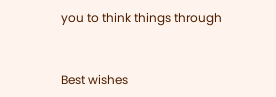you to think things through


Best wishes